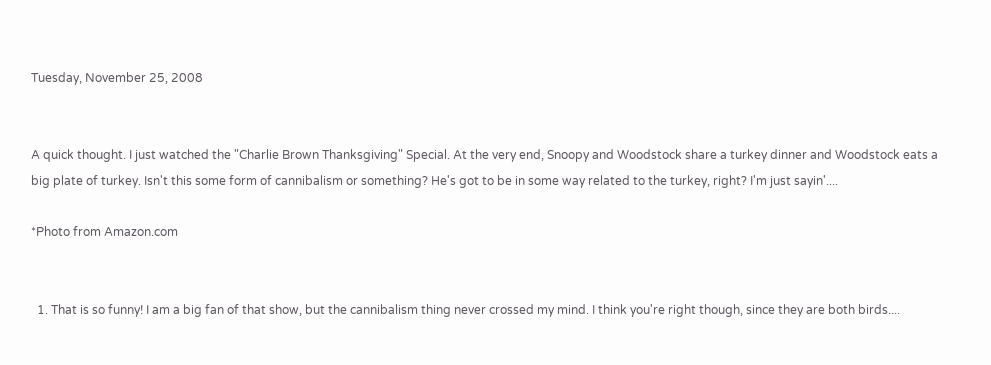Tuesday, November 25, 2008


A quick thought. I just watched the "Charlie Brown Thanksgiving" Special. At the very end, Snoopy and Woodstock share a turkey dinner and Woodstock eats a big plate of turkey. Isn't this some form of cannibalism or something? He's got to be in some way related to the turkey, right? I'm just sayin'....

*Photo from Amazon.com


  1. That is so funny! I am a big fan of that show, but the cannibalism thing never crossed my mind. I think you're right though, since they are both birds....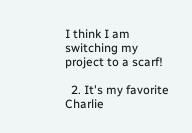I think I am switching my project to a scarf!

  2. It's my favorite Charlie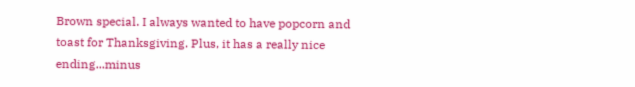Brown special. I always wanted to have popcorn and toast for Thanksgiving. Plus, it has a really nice ending...minus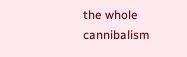the whole cannibalism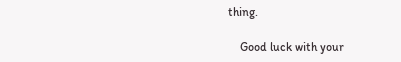thing.

    Good luck with your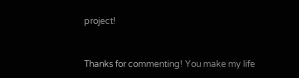project!


Thanks for commenting! You make my life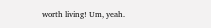worth living! Um, yeah.